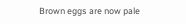Brown eggs are now pale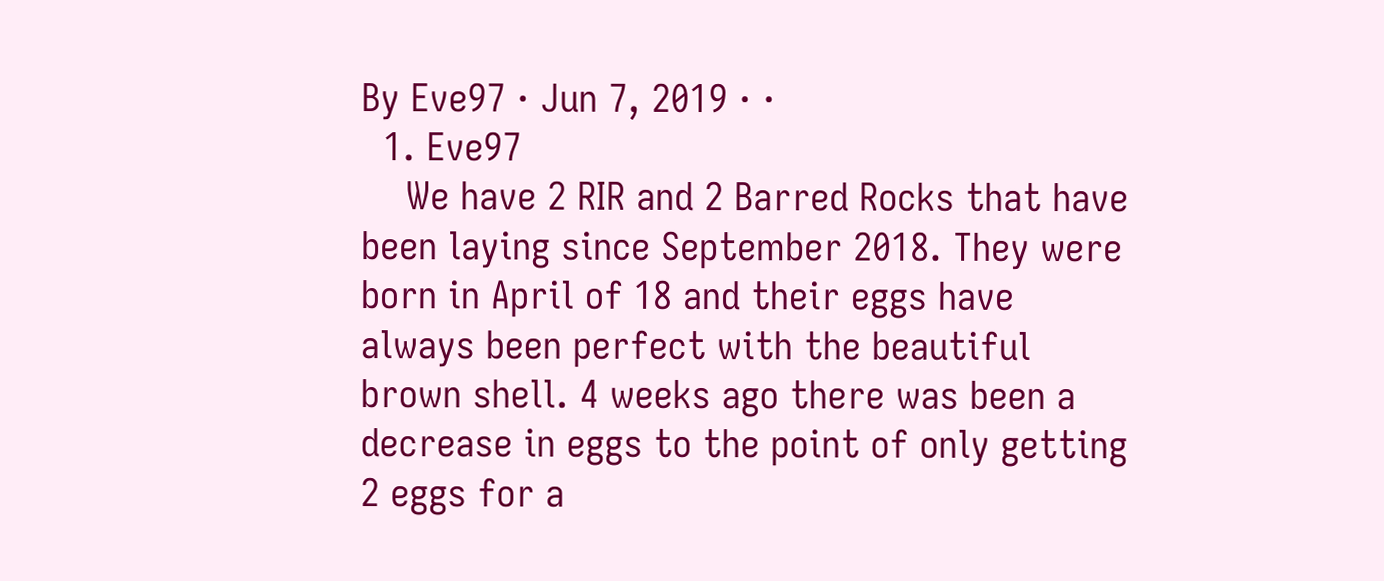By Eve97 · Jun 7, 2019 · ·
  1. Eve97
    We have 2 RIR and 2 Barred Rocks that have been laying since September 2018. They were born in April of 18 and their eggs have always been perfect with the beautiful brown shell. 4 weeks ago there was been a decrease in eggs to the point of only getting 2 eggs for a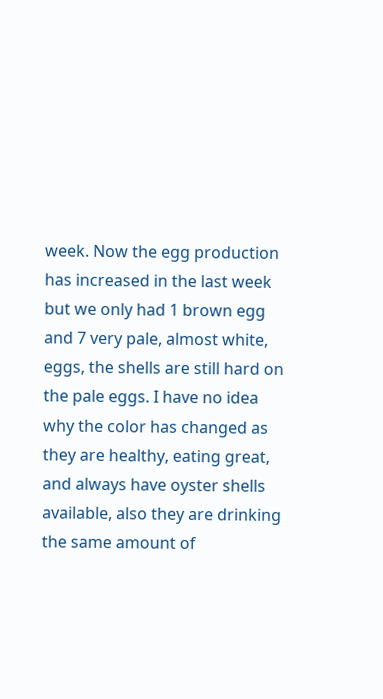week. Now the egg production has increased in the last week but we only had 1 brown egg and 7 very pale, almost white, eggs, the shells are still hard on the pale eggs. I have no idea why the color has changed as they are healthy, eating great, and always have oyster shells available, also they are drinking the same amount of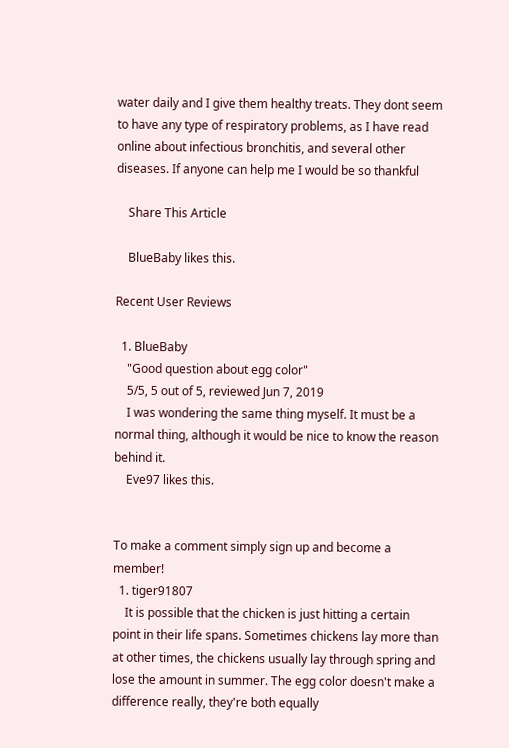water daily and I give them healthy treats. They dont seem to have any type of respiratory problems, as I have read online about infectious bronchitis, and several other diseases. If anyone can help me I would be so thankful

    Share This Article

    BlueBaby likes this.

Recent User Reviews

  1. BlueBaby
    "Good question about egg color"
    5/5, 5 out of 5, reviewed Jun 7, 2019
    I was wondering the same thing myself. It must be a normal thing, although it would be nice to know the reason behind it.
    Eve97 likes this.


To make a comment simply sign up and become a member!
  1. tiger91807
    It is possible that the chicken is just hitting a certain point in their life spans. Sometimes chickens lay more than at other times, the chickens usually lay through spring and lose the amount in summer. The egg color doesn't make a difference really, they're both equally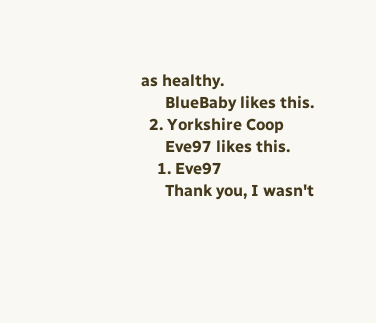as healthy.
      BlueBaby likes this.
  2. Yorkshire Coop
      Eve97 likes this.
    1. Eve97
      Thank you, I wasn't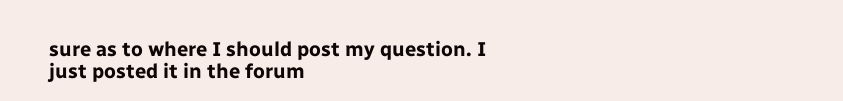sure as to where I should post my question. I just posted it in the forum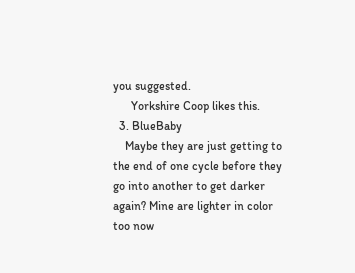you suggested.
      Yorkshire Coop likes this.
  3. BlueBaby
    Maybe they are just getting to the end of one cycle before they go into another to get darker again? Mine are lighter in color too now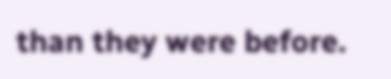than they were before.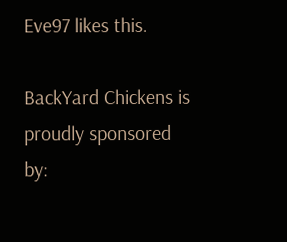Eve97 likes this.

BackYard Chickens is proudly sponsored by: